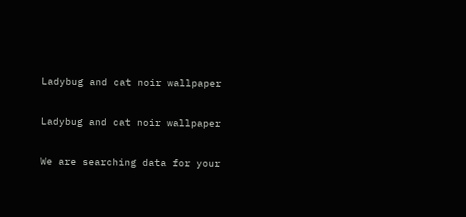Ladybug and cat noir wallpaper

Ladybug and cat noir wallpaper

We are searching data for your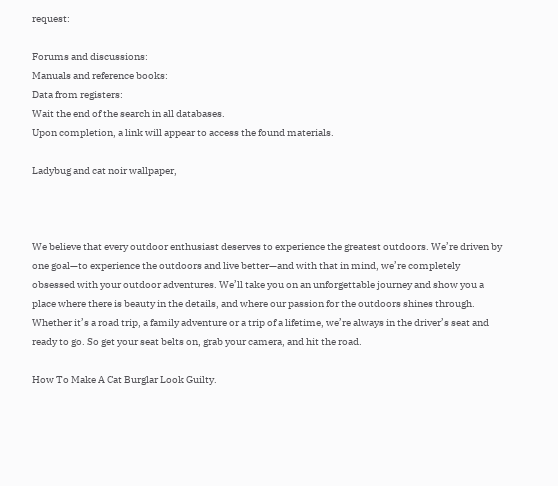request:

Forums and discussions:
Manuals and reference books:
Data from registers:
Wait the end of the search in all databases.
Upon completion, a link will appear to access the found materials.

Ladybug and cat noir wallpaper,



We believe that every outdoor enthusiast deserves to experience the greatest outdoors. We’re driven by one goal—to experience the outdoors and live better—and with that in mind, we’re completely obsessed with your outdoor adventures. We’ll take you on an unforgettable journey and show you a place where there is beauty in the details, and where our passion for the outdoors shines through. Whether it’s a road trip, a family adventure or a trip of a lifetime, we’re always in the driver’s seat and ready to go. So get your seat belts on, grab your camera, and hit the road.

How To Make A Cat Burglar Look Guilty.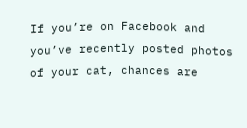If you’re on Facebook and you’ve recently posted photos of your cat, chances are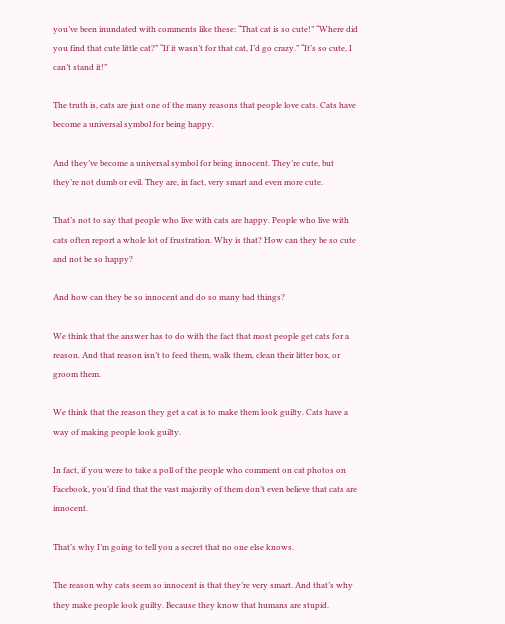you’ve been inundated with comments like these: “That cat is so cute!” “Where did you find that cute little cat?” “If it wasn’t for that cat, I’d go crazy.” “It’s so cute, I can’t stand it!”

The truth is, cats are just one of the many reasons that people love cats. Cats have become a universal symbol for being happy.

And they’ve become a universal symbol for being innocent. They’re cute, but they’re not dumb or evil. They are, in fact, very smart and even more cute.

That’s not to say that people who live with cats are happy. People who live with cats often report a whole lot of frustration. Why is that? How can they be so cute and not be so happy?

And how can they be so innocent and do so many bad things?

We think that the answer has to do with the fact that most people get cats for a reason. And that reason isn’t to feed them, walk them, clean their litter box, or groom them.

We think that the reason they get a cat is to make them look guilty. Cats have a way of making people look guilty.

In fact, if you were to take a poll of the people who comment on cat photos on Facebook, you’d find that the vast majority of them don’t even believe that cats are innocent.

That’s why I’m going to tell you a secret that no one else knows.

The reason why cats seem so innocent is that they’re very smart. And that’s why they make people look guilty. Because they know that humans are stupid.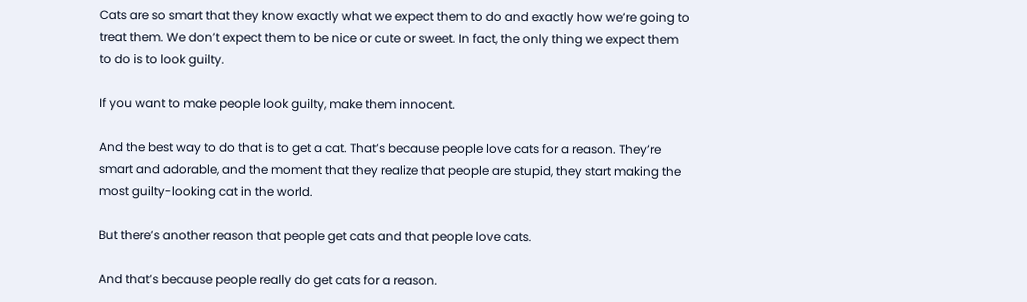Cats are so smart that they know exactly what we expect them to do and exactly how we’re going to treat them. We don’t expect them to be nice or cute or sweet. In fact, the only thing we expect them to do is to look guilty.

If you want to make people look guilty, make them innocent.

And the best way to do that is to get a cat. That’s because people love cats for a reason. They’re smart and adorable, and the moment that they realize that people are stupid, they start making the most guilty-looking cat in the world.

But there’s another reason that people get cats and that people love cats.

And that’s because people really do get cats for a reason.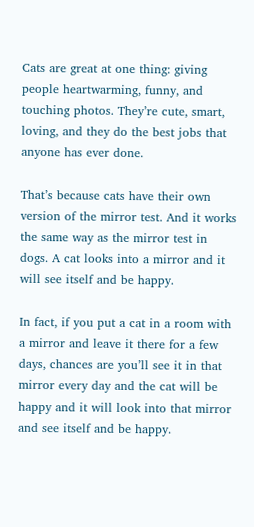Cats are great at one thing: giving people heartwarming, funny, and touching photos. They’re cute, smart, loving, and they do the best jobs that anyone has ever done.

That’s because cats have their own version of the mirror test. And it works the same way as the mirror test in dogs. A cat looks into a mirror and it will see itself and be happy.

In fact, if you put a cat in a room with a mirror and leave it there for a few days, chances are you’ll see it in that mirror every day and the cat will be happy and it will look into that mirror and see itself and be happy.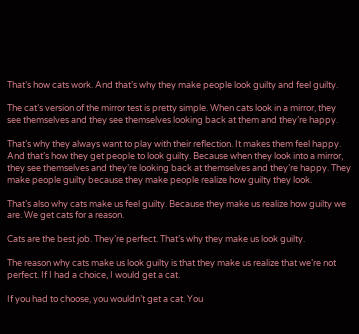That’s how cats work. And that’s why they make people look guilty and feel guilty.

The cat’s version of the mirror test is pretty simple. When cats look in a mirror, they see themselves and they see themselves looking back at them and they’re happy.

That’s why they always want to play with their reflection. It makes them feel happy. And that’s how they get people to look guilty. Because when they look into a mirror, they see themselves and they’re looking back at themselves and they’re happy. They make people guilty because they make people realize how guilty they look.

That’s also why cats make us feel guilty. Because they make us realize how guilty we are. We get cats for a reason.

Cats are the best job. They’re perfect. That’s why they make us look guilty.

The reason why cats make us look guilty is that they make us realize that we’re not perfect. If I had a choice, I would get a cat.

If you had to choose, you wouldn’t get a cat. You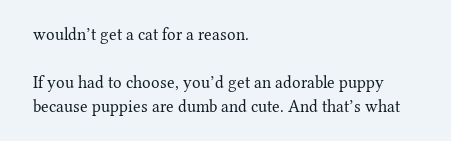wouldn’t get a cat for a reason.

If you had to choose, you’d get an adorable puppy because puppies are dumb and cute. And that’s what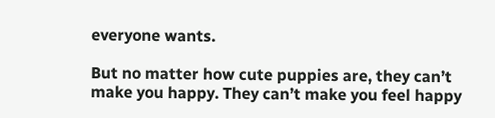everyone wants.

But no matter how cute puppies are, they can’t make you happy. They can’t make you feel happy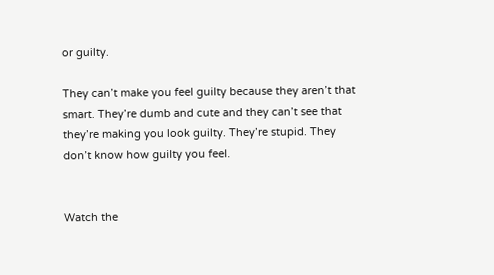or guilty.

They can’t make you feel guilty because they aren’t that smart. They’re dumb and cute and they can’t see that they’re making you look guilty. They’re stupid. They don’t know how guilty you feel.


Watch the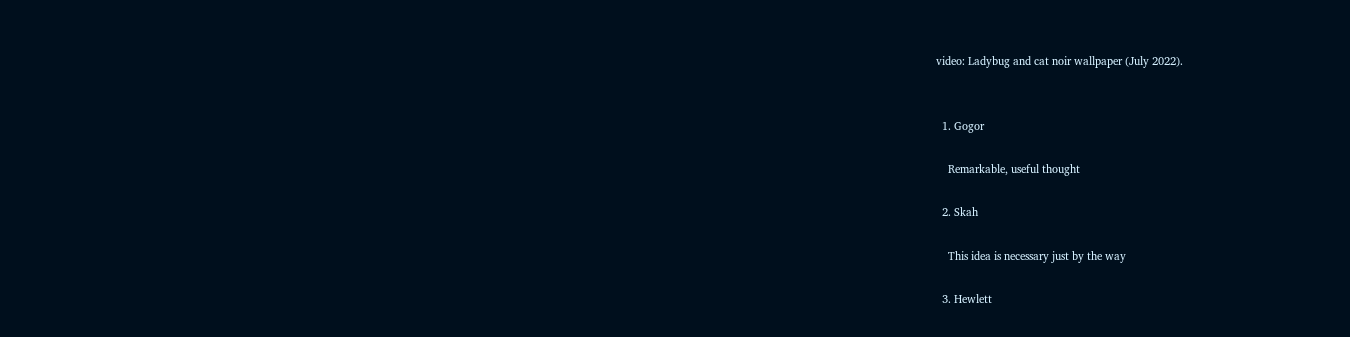video: Ladybug and cat noir wallpaper (July 2022).


  1. Gogor

    Remarkable, useful thought

  2. Skah

    This idea is necessary just by the way

  3. Hewlett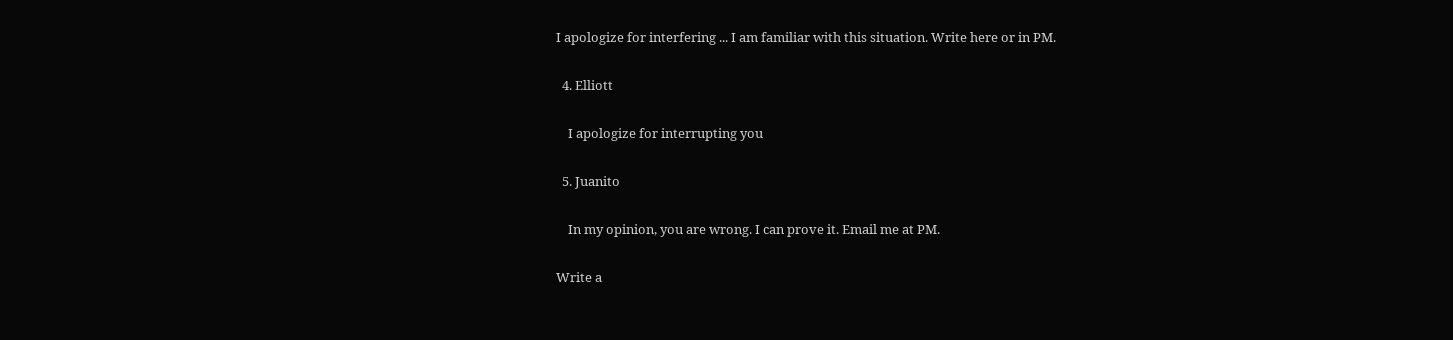I apologize for interfering ... I am familiar with this situation. Write here or in PM.

  4. Elliott

    I apologize for interrupting you

  5. Juanito

    In my opinion, you are wrong. I can prove it. Email me at PM.

Write a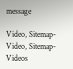message

Video, Sitemap-Video, Sitemap-Videos